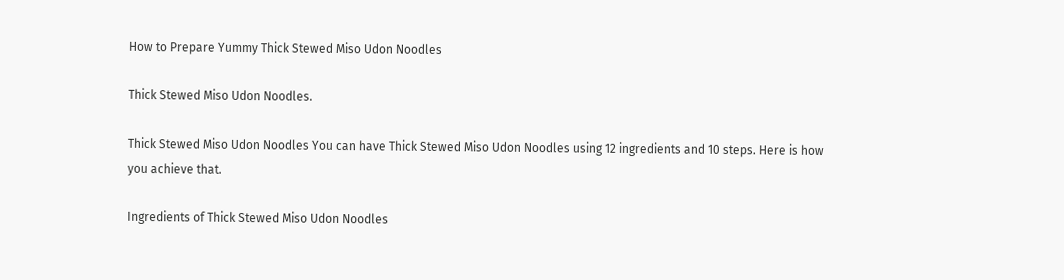How to Prepare Yummy Thick Stewed Miso Udon Noodles

Thick Stewed Miso Udon Noodles.

Thick Stewed Miso Udon Noodles You can have Thick Stewed Miso Udon Noodles using 12 ingredients and 10 steps. Here is how you achieve that.

Ingredients of Thick Stewed Miso Udon Noodles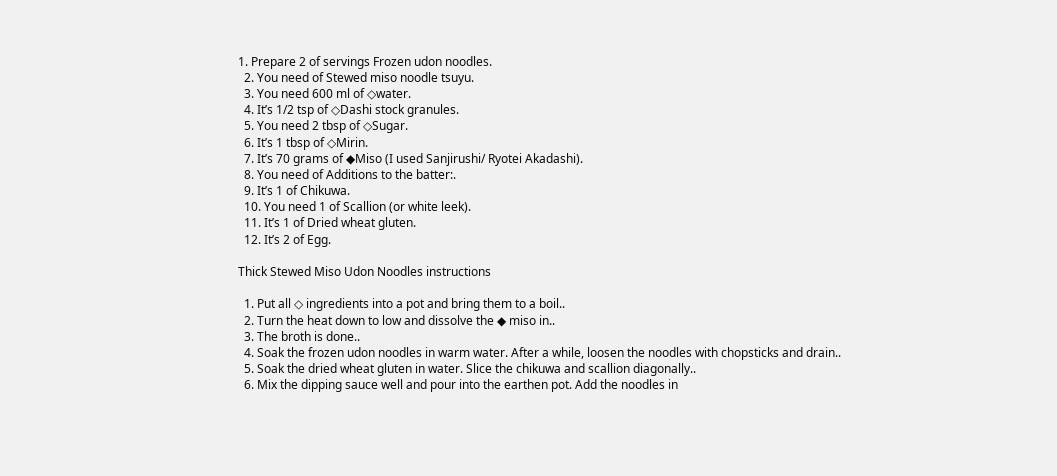1. Prepare 2 of servings Frozen udon noodles.
  2. You need of Stewed miso noodle tsuyu.
  3. You need 600 ml of ◇water.
  4. It’s 1/2 tsp of ◇Dashi stock granules.
  5. You need 2 tbsp of ◇Sugar.
  6. It’s 1 tbsp of ◇Mirin.
  7. It’s 70 grams of ◆Miso (I used Sanjirushi/ Ryotei Akadashi).
  8. You need of Additions to the batter:.
  9. It’s 1 of Chikuwa.
  10. You need 1 of Scallion (or white leek).
  11. It’s 1 of Dried wheat gluten.
  12. It’s 2 of Egg.

Thick Stewed Miso Udon Noodles instructions

  1. Put all ◇ ingredients into a pot and bring them to a boil..
  2. Turn the heat down to low and dissolve the ◆ miso in..
  3. The broth is done..
  4. Soak the frozen udon noodles in warm water. After a while, loosen the noodles with chopsticks and drain..
  5. Soak the dried wheat gluten in water. Slice the chikuwa and scallion diagonally..
  6. Mix the dipping sauce well and pour into the earthen pot. Add the noodles in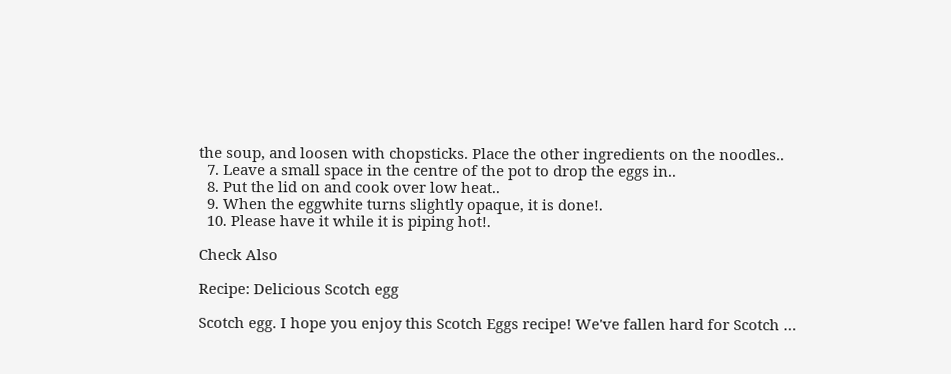the soup, and loosen with chopsticks. Place the other ingredients on the noodles..
  7. Leave a small space in the centre of the pot to drop the eggs in..
  8. Put the lid on and cook over low heat..
  9. When the eggwhite turns slightly opaque, it is done!.
  10. Please have it while it is piping hot!.

Check Also

Recipe: Delicious Scotch egg

Scotch egg. I hope you enjoy this Scotch Eggs recipe! We've fallen hard for Scotch …